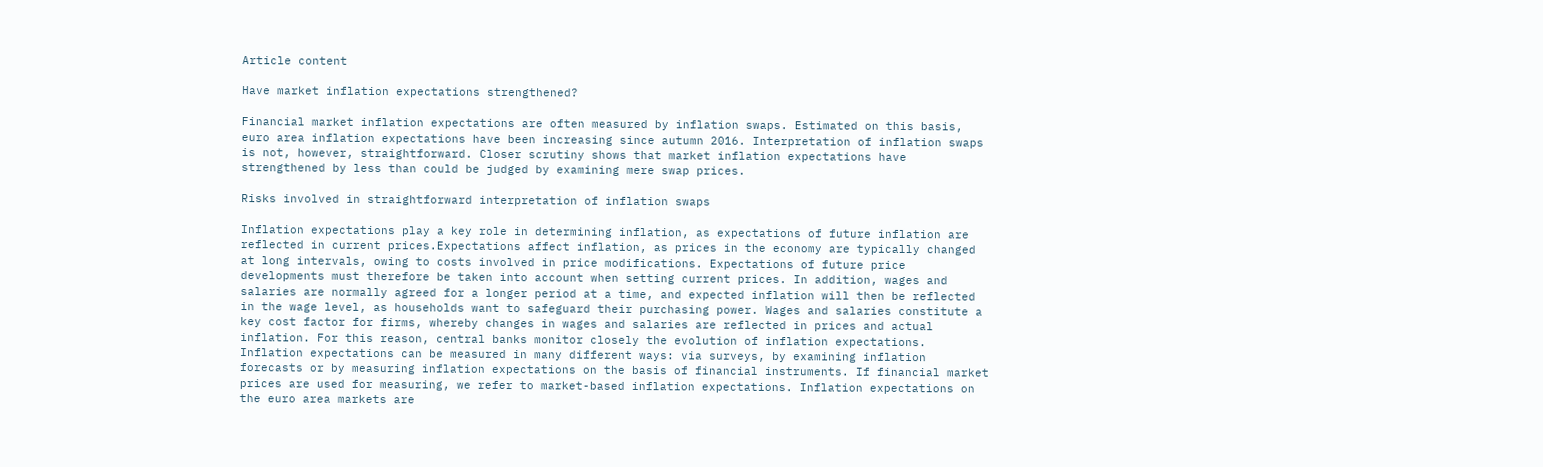Article content

Have market inflation expectations strengthened?

Financial market inflation expectations are often measured by inflation swaps. Estimated on this basis, euro area inflation expectations have been increasing since autumn 2016. Interpretation of inflation swaps is not, however, straightforward. Closer scrutiny shows that market inflation expectations have strengthened by less than could be judged by examining mere swap prices.

Risks involved in straightforward interpretation of inflation swaps

Inflation expectations play a key role in determining inflation, as expectations of future inflation are reflected in current prices.Expectations affect inflation, as prices in the economy are typically changed at long intervals, owing to costs involved in price modifications. Expectations of future price developments must therefore be taken into account when setting current prices. In addition, wages and salaries are normally agreed for a longer period at a time, and expected inflation will then be reflected in the wage level, as households want to safeguard their purchasing power. Wages and salaries constitute a key cost factor for firms, whereby changes in wages and salaries are reflected in prices and actual inflation. For this reason, central banks monitor closely the evolution of inflation expectations. Inflation expectations can be measured in many different ways: via surveys, by examining inflation forecasts or by measuring inflation expectations on the basis of financial instruments. If financial market prices are used for measuring, we refer to market-based inflation expectations. Inflation expectations on the euro area markets are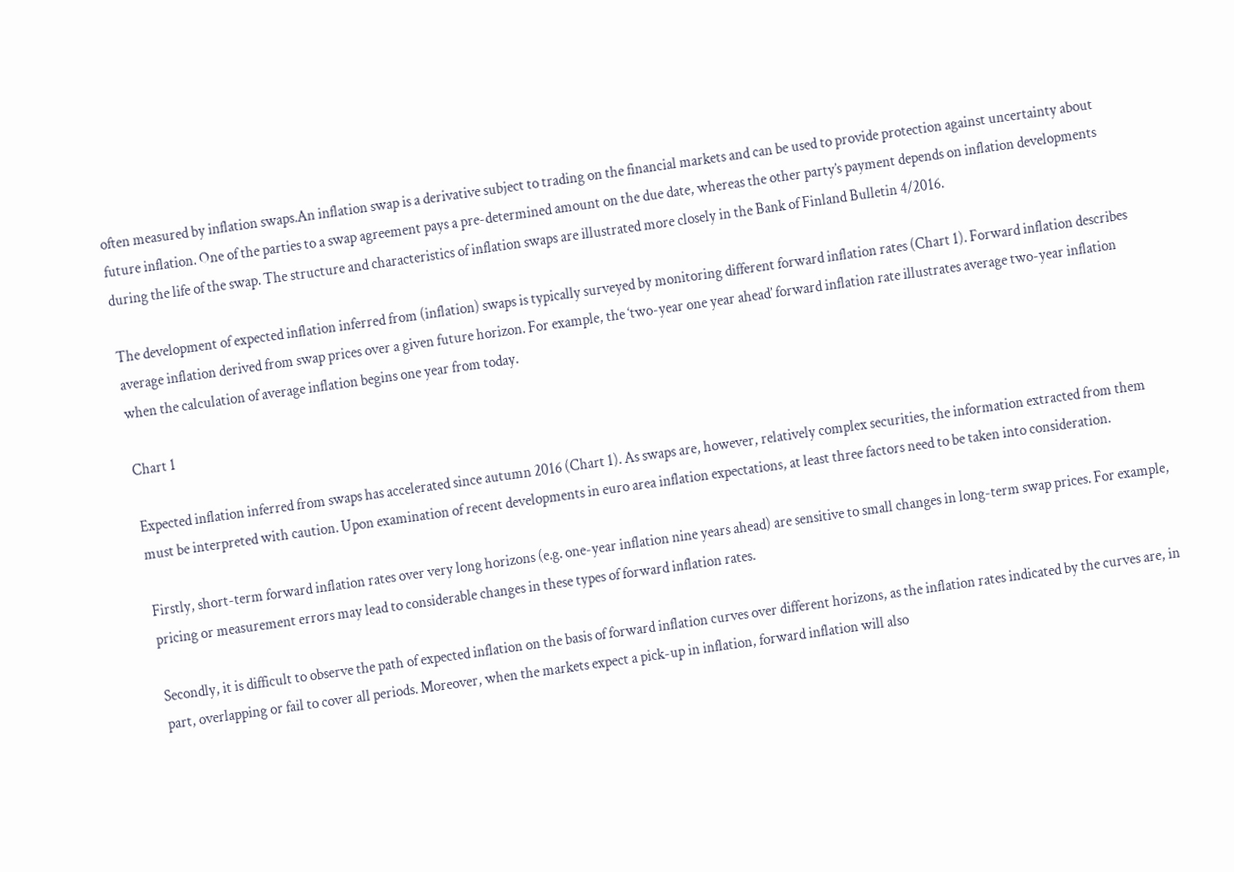often measured by inflation swaps.An inflation swap is a derivative subject to trading on the financial markets and can be used to provide protection against uncertainty about future inflation. One of the parties to a swap agreement pays a pre-determined amount on the due date, whereas the other party’s payment depends on inflation developments during the life of the swap. The structure and characteristics of inflation swaps are illustrated more closely in the Bank of Finland Bulletin 4/2016.

The development of expected inflation inferred from (inflation) swaps is typically surveyed by monitoring different forward inflation rates (Chart 1). Forward inflation describes average inflation derived from swap prices over a given future horizon. For example, the ‘two-year one year ahead’ forward inflation rate illustrates average two-year inflation when the calculation of average inflation begins one year from today.

Chart 1

Expected inflation inferred from swaps has accelerated since autumn 2016 (Chart 1). As swaps are, however, relatively complex securities, the information extracted from them must be interpreted with caution. Upon examination of recent developments in euro area inflation expectations, at least three factors need to be taken into consideration.

Firstly, short-term forward inflation rates over very long horizons (e.g. one-year inflation nine years ahead) are sensitive to small changes in long-term swap prices. For example, pricing or measurement errors may lead to considerable changes in these types of forward inflation rates.

Secondly, it is difficult to observe the path of expected inflation on the basis of forward inflation curves over different horizons, as the inflation rates indicated by the curves are, in part, overlapping or fail to cover all periods. Moreover, when the markets expect a pick-up in inflation, forward inflation will also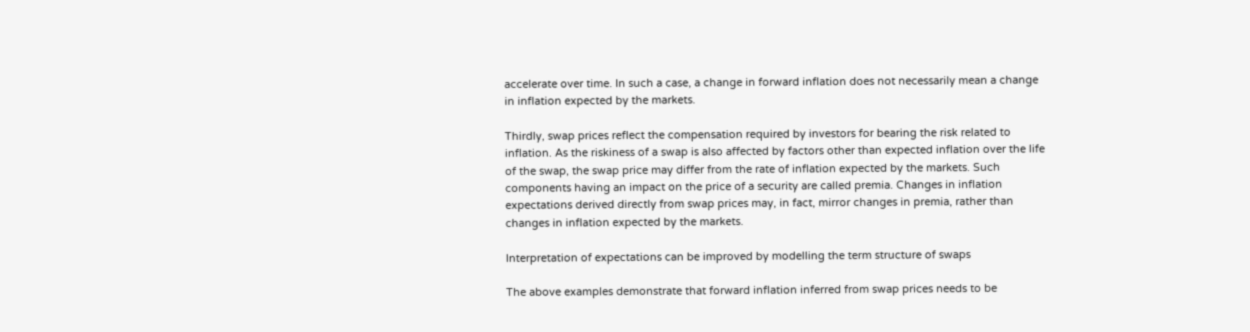accelerate over time. In such a case, a change in forward inflation does not necessarily mean a change in inflation expected by the markets.

Thirdly, swap prices reflect the compensation required by investors for bearing the risk related to inflation. As the riskiness of a swap is also affected by factors other than expected inflation over the life of the swap, the swap price may differ from the rate of inflation expected by the markets. Such components having an impact on the price of a security are called premia. Changes in inflation expectations derived directly from swap prices may, in fact, mirror changes in premia, rather than changes in inflation expected by the markets.

Interpretation of expectations can be improved by modelling the term structure of swaps

The above examples demonstrate that forward inflation inferred from swap prices needs to be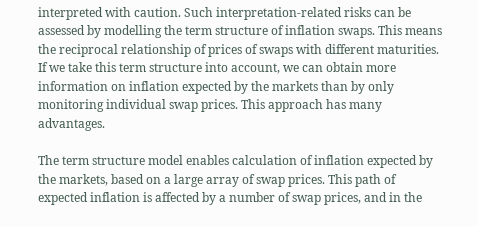interpreted with caution. Such interpretation-related risks can be assessed by modelling the term structure of inflation swaps. This means the reciprocal relationship of prices of swaps with different maturities. If we take this term structure into account, we can obtain more information on inflation expected by the markets than by only monitoring individual swap prices. This approach has many advantages.

The term structure model enables calculation of inflation expected by the markets, based on a large array of swap prices. This path of expected inflation is affected by a number of swap prices, and in the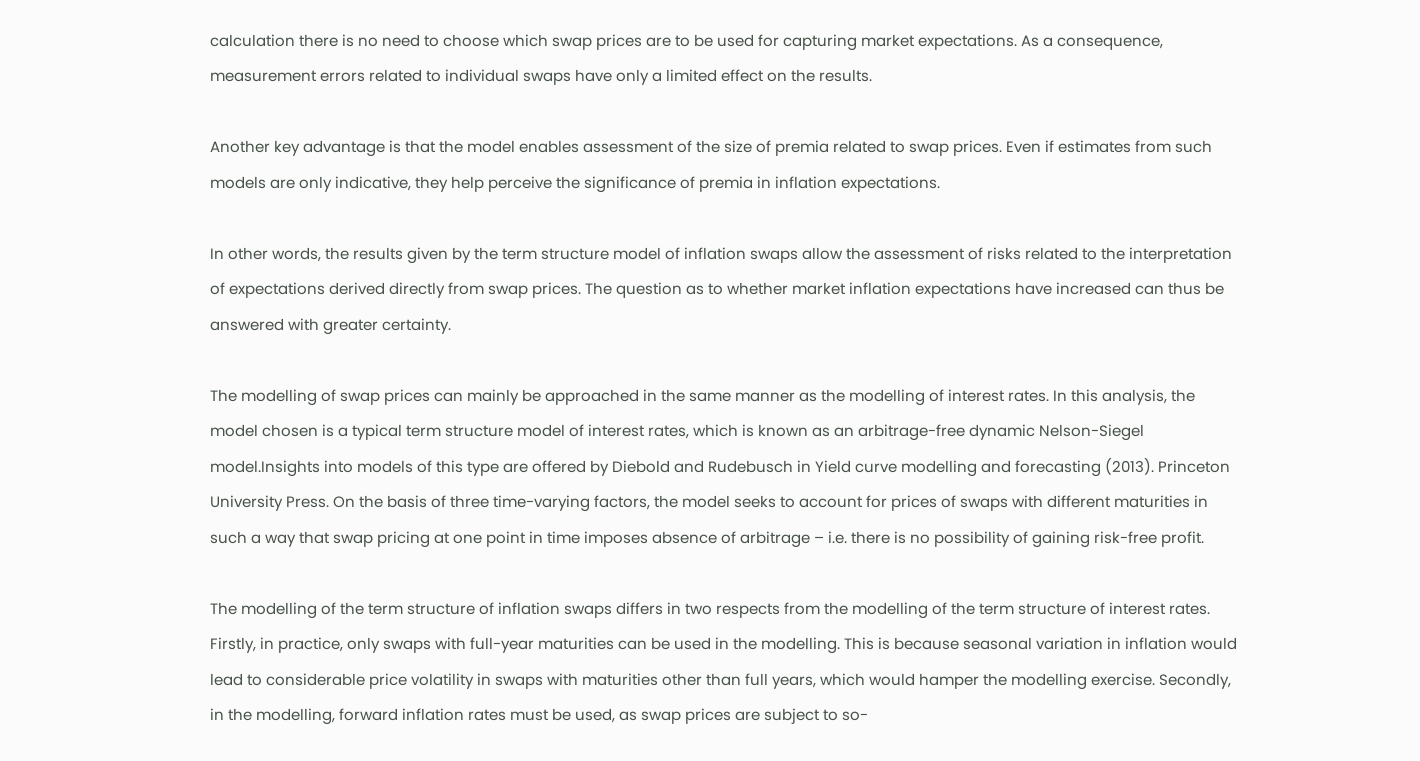calculation there is no need to choose which swap prices are to be used for capturing market expectations. As a consequence, measurement errors related to individual swaps have only a limited effect on the results.

Another key advantage is that the model enables assessment of the size of premia related to swap prices. Even if estimates from such models are only indicative, they help perceive the significance of premia in inflation expectations.

In other words, the results given by the term structure model of inflation swaps allow the assessment of risks related to the interpretation of expectations derived directly from swap prices. The question as to whether market inflation expectations have increased can thus be answered with greater certainty.

The modelling of swap prices can mainly be approached in the same manner as the modelling of interest rates. In this analysis, the model chosen is a typical term structure model of interest rates, which is known as an arbitrage-free dynamic Nelson-Siegel model.Insights into models of this type are offered by Diebold and Rudebusch in Yield curve modelling and forecasting (2013). Princeton University Press. On the basis of three time-varying factors, the model seeks to account for prices of swaps with different maturities in such a way that swap pricing at one point in time imposes absence of arbitrage – i.e. there is no possibility of gaining risk-free profit.

The modelling of the term structure of inflation swaps differs in two respects from the modelling of the term structure of interest rates. Firstly, in practice, only swaps with full-year maturities can be used in the modelling. This is because seasonal variation in inflation would lead to considerable price volatility in swaps with maturities other than full years, which would hamper the modelling exercise. Secondly, in the modelling, forward inflation rates must be used, as swap prices are subject to so-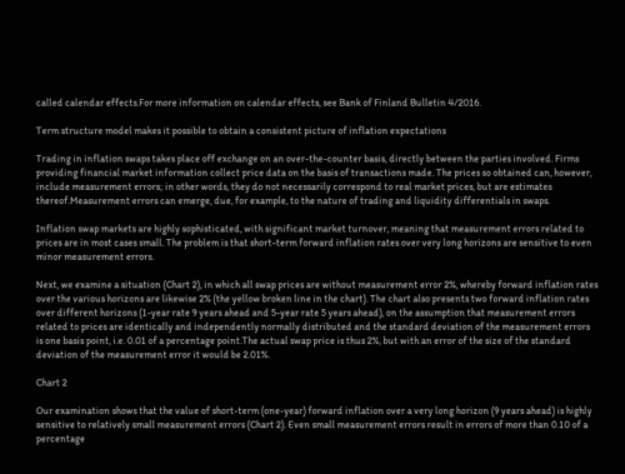called calendar effects.For more information on calendar effects, see Bank of Finland Bulletin 4/2016.

Term structure model makes it possible to obtain a consistent picture of inflation expectations

Trading in inflation swaps takes place off exchange on an over-the-counter basis, directly between the parties involved. Firms providing financial market information collect price data on the basis of transactions made. The prices so obtained can, however, include measurement errors; in other words, they do not necessarily correspond to real market prices, but are estimates thereof.Measurement errors can emerge, due, for example, to the nature of trading and liquidity differentials in swaps.

Inflation swap markets are highly sophisticated, with significant market turnover, meaning that measurement errors related to prices are in most cases small. The problem is that short-term forward inflation rates over very long horizons are sensitive to even minor measurement errors.

Next, we examine a situation (Chart 2), in which all swap prices are without measurement error 2%, whereby forward inflation rates over the various horizons are likewise 2% (the yellow broken line in the chart). The chart also presents two forward inflation rates over different horizons (1-year rate 9 years ahead and 5-year rate 5 years ahead), on the assumption that measurement errors related to prices are identically and independently normally distributed and the standard deviation of the measurement errors is one basis point, i.e. 0.01 of a percentage point.The actual swap price is thus 2%, but with an error of the size of the standard deviation of the measurement error it would be 2.01%.

Chart 2

Our examination shows that the value of short-term (one-year) forward inflation over a very long horizon (9 years ahead) is highly sensitive to relatively small measurement errors (Chart 2). Even small measurement errors result in errors of more than 0.10 of a percentage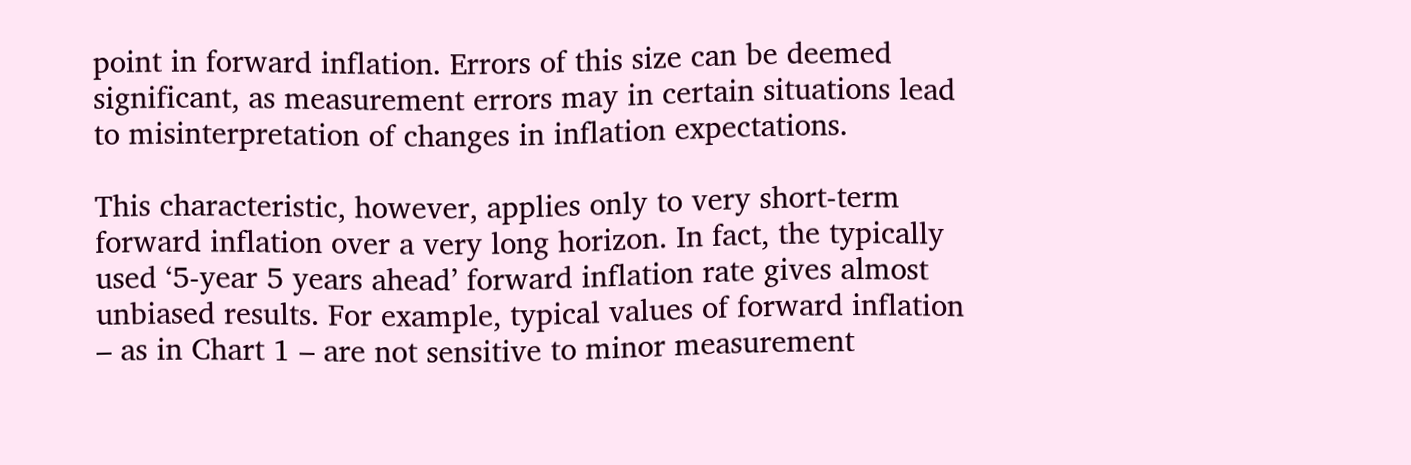point in forward inflation. Errors of this size can be deemed significant, as measurement errors may in certain situations lead to misinterpretation of changes in inflation expectations.

This characteristic, however, applies only to very short-term forward inflation over a very long horizon. In fact, the typically used ‘5-year 5 years ahead’ forward inflation rate gives almost unbiased results. For example, typical values of forward inflation – as in Chart 1 – are not sensitive to minor measurement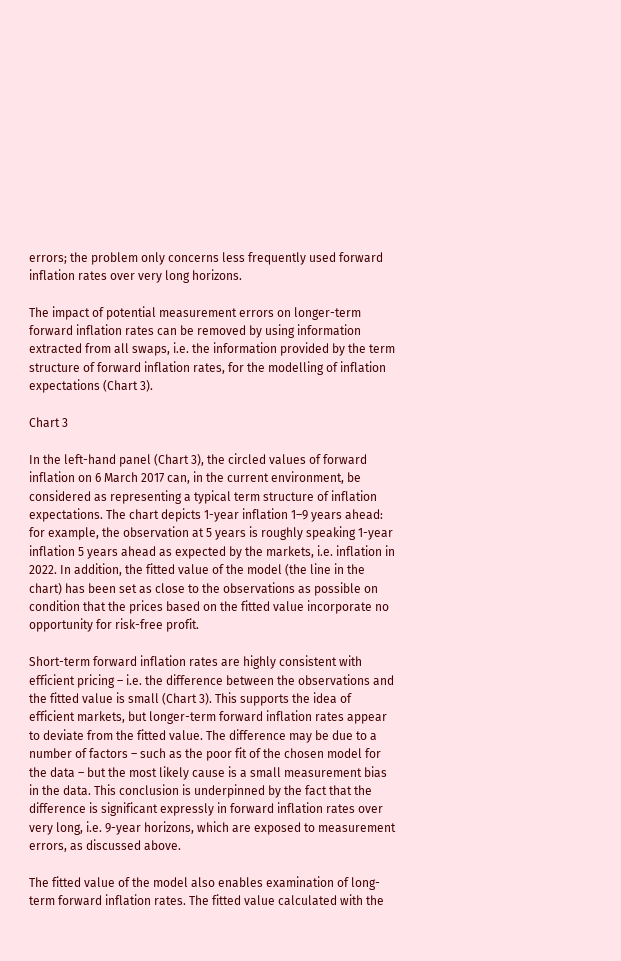errors; the problem only concerns less frequently used forward inflation rates over very long horizons.

The impact of potential measurement errors on longer-term forward inflation rates can be removed by using information extracted from all swaps, i.e. the information provided by the term structure of forward inflation rates, for the modelling of inflation expectations (Chart 3).

Chart 3

In the left-hand panel (Chart 3), the circled values of forward inflation on 6 March 2017 can, in the current environment, be considered as representing a typical term structure of inflation expectations. The chart depicts 1-year inflation 1–9 years ahead: for example, the observation at 5 years is roughly speaking 1-year inflation 5 years ahead as expected by the markets, i.e. inflation in 2022. In addition, the fitted value of the model (the line in the chart) has been set as close to the observations as possible on condition that the prices based on the fitted value incorporate no opportunity for risk-free profit.

Short-term forward inflation rates are highly consistent with efficient pricing – i.e. the difference between the observations and the fitted value is small (Chart 3). This supports the idea of efficient markets, but longer-term forward inflation rates appear to deviate from the fitted value. The difference may be due to a number of factors – such as the poor fit of the chosen model for the data – but the most likely cause is a small measurement bias in the data. This conclusion is underpinned by the fact that the difference is significant expressly in forward inflation rates over very long, i.e. 9-year horizons, which are exposed to measurement errors, as discussed above.

The fitted value of the model also enables examination of long-term forward inflation rates. The fitted value calculated with the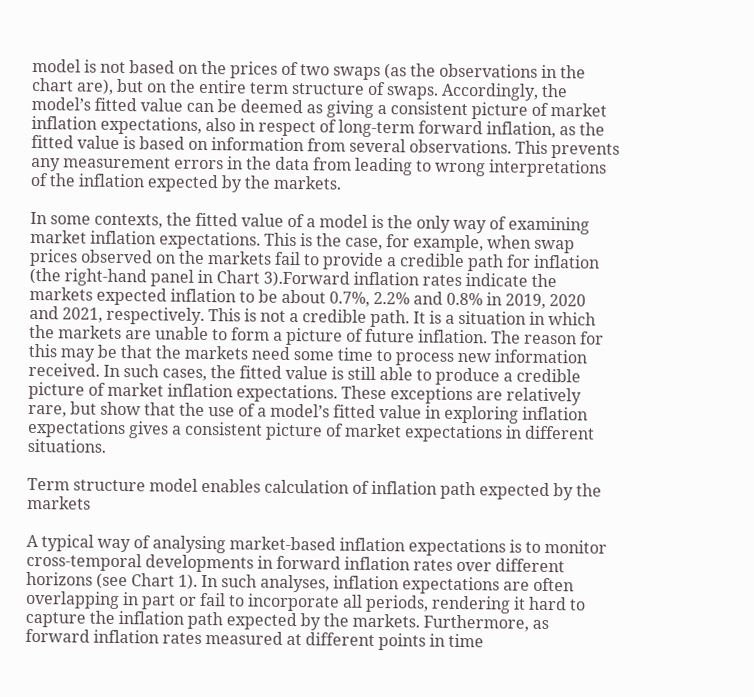model is not based on the prices of two swaps (as the observations in the chart are), but on the entire term structure of swaps. Accordingly, the model’s fitted value can be deemed as giving a consistent picture of market inflation expectations, also in respect of long-term forward inflation, as the fitted value is based on information from several observations. This prevents any measurement errors in the data from leading to wrong interpretations of the inflation expected by the markets.

In some contexts, the fitted value of a model is the only way of examining market inflation expectations. This is the case, for example, when swap prices observed on the markets fail to provide a credible path for inflation (the right-hand panel in Chart 3).Forward inflation rates indicate the markets expected inflation to be about 0.7%, 2.2% and 0.8% in 2019, 2020 and 2021, respectively. This is not a credible path. It is a situation in which the markets are unable to form a picture of future inflation. The reason for this may be that the markets need some time to process new information received. In such cases, the fitted value is still able to produce a credible picture of market inflation expectations. These exceptions are relatively rare, but show that the use of a model’s fitted value in exploring inflation expectations gives a consistent picture of market expectations in different situations.

Term structure model enables calculation of inflation path expected by the markets

A typical way of analysing market-based inflation expectations is to monitor cross-temporal developments in forward inflation rates over different horizons (see Chart 1). In such analyses, inflation expectations are often overlapping in part or fail to incorporate all periods, rendering it hard to capture the inflation path expected by the markets. Furthermore, as forward inflation rates measured at different points in time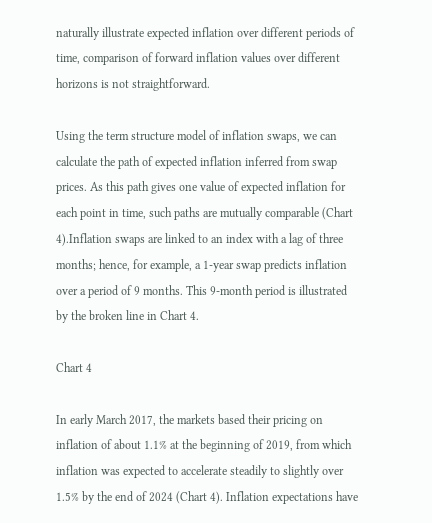naturally illustrate expected inflation over different periods of time, comparison of forward inflation values over different horizons is not straightforward.

Using the term structure model of inflation swaps, we can calculate the path of expected inflation inferred from swap prices. As this path gives one value of expected inflation for each point in time, such paths are mutually comparable (Chart 4).Inflation swaps are linked to an index with a lag of three months; hence, for example, a 1-year swap predicts inflation over a period of 9 months. This 9-month period is illustrated by the broken line in Chart 4.

Chart 4

In early March 2017, the markets based their pricing on inflation of about 1.1% at the beginning of 2019, from which inflation was expected to accelerate steadily to slightly over 1.5% by the end of 2024 (Chart 4). Inflation expectations have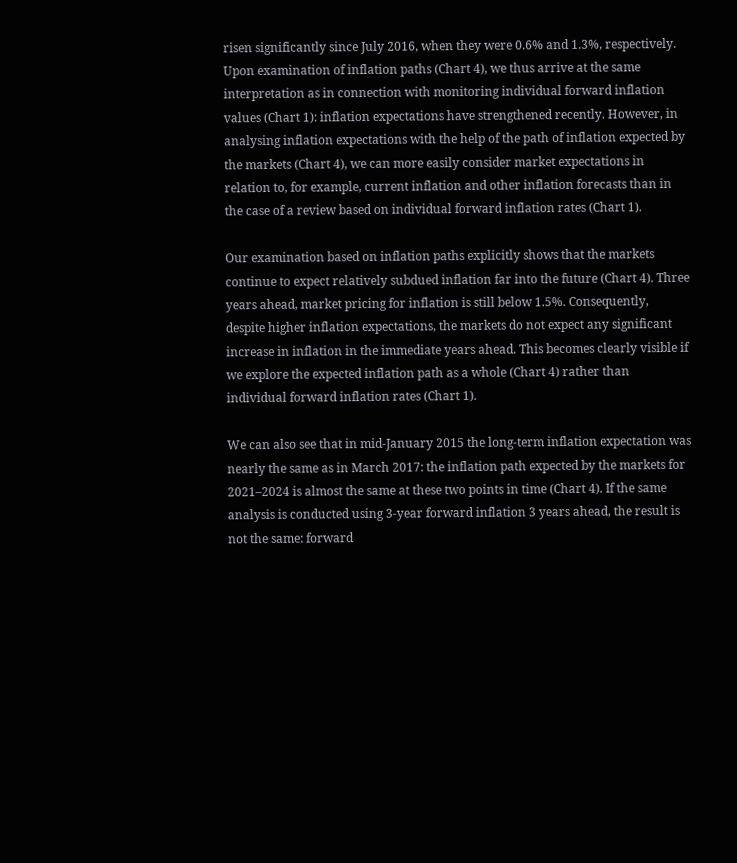risen significantly since July 2016, when they were 0.6% and 1.3%, respectively. Upon examination of inflation paths (Chart 4), we thus arrive at the same interpretation as in connection with monitoring individual forward inflation values (Chart 1): inflation expectations have strengthened recently. However, in analysing inflation expectations with the help of the path of inflation expected by the markets (Chart 4), we can more easily consider market expectations in relation to, for example, current inflation and other inflation forecasts than in the case of a review based on individual forward inflation rates (Chart 1).

Our examination based on inflation paths explicitly shows that the markets continue to expect relatively subdued inflation far into the future (Chart 4). Three years ahead, market pricing for inflation is still below 1.5%. Consequently, despite higher inflation expectations, the markets do not expect any significant increase in inflation in the immediate years ahead. This becomes clearly visible if we explore the expected inflation path as a whole (Chart 4) rather than individual forward inflation rates (Chart 1).

We can also see that in mid-January 2015 the long-term inflation expectation was nearly the same as in March 2017: the inflation path expected by the markets for 2021–2024 is almost the same at these two points in time (Chart 4). If the same analysis is conducted using 3-year forward inflation 3 years ahead, the result is not the same: forward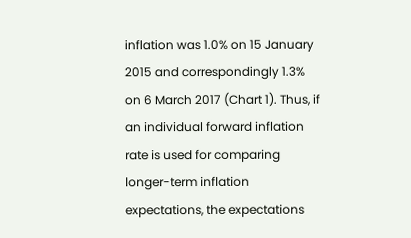inflation was 1.0% on 15 January 2015 and correspondingly 1.3% on 6 March 2017 (Chart 1). Thus, if an individual forward inflation rate is used for comparing longer-term inflation expectations, the expectations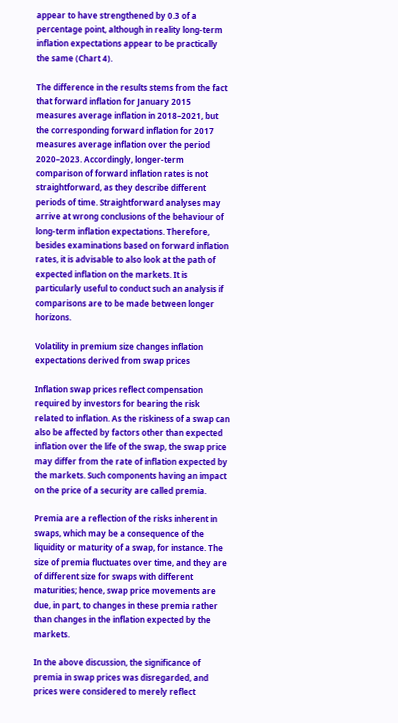appear to have strengthened by 0.3 of a percentage point, although in reality long-term inflation expectations appear to be practically the same (Chart 4).

The difference in the results stems from the fact that forward inflation for January 2015 measures average inflation in 2018–2021, but the corresponding forward inflation for 2017 measures average inflation over the period 2020–2023. Accordingly, longer-term comparison of forward inflation rates is not straightforward, as they describe different periods of time. Straightforward analyses may arrive at wrong conclusions of the behaviour of long-term inflation expectations. Therefore, besides examinations based on forward inflation rates, it is advisable to also look at the path of expected inflation on the markets. It is particularly useful to conduct such an analysis if comparisons are to be made between longer horizons.

Volatility in premium size changes inflation expectations derived from swap prices

Inflation swap prices reflect compensation required by investors for bearing the risk related to inflation. As the riskiness of a swap can also be affected by factors other than expected inflation over the life of the swap, the swap price may differ from the rate of inflation expected by the markets. Such components having an impact on the price of a security are called premia.

Premia are a reflection of the risks inherent in swaps, which may be a consequence of the liquidity or maturity of a swap, for instance. The size of premia fluctuates over time, and they are of different size for swaps with different maturities; hence, swap price movements are due, in part, to changes in these premia rather than changes in the inflation expected by the markets.

In the above discussion, the significance of premia in swap prices was disregarded, and prices were considered to merely reflect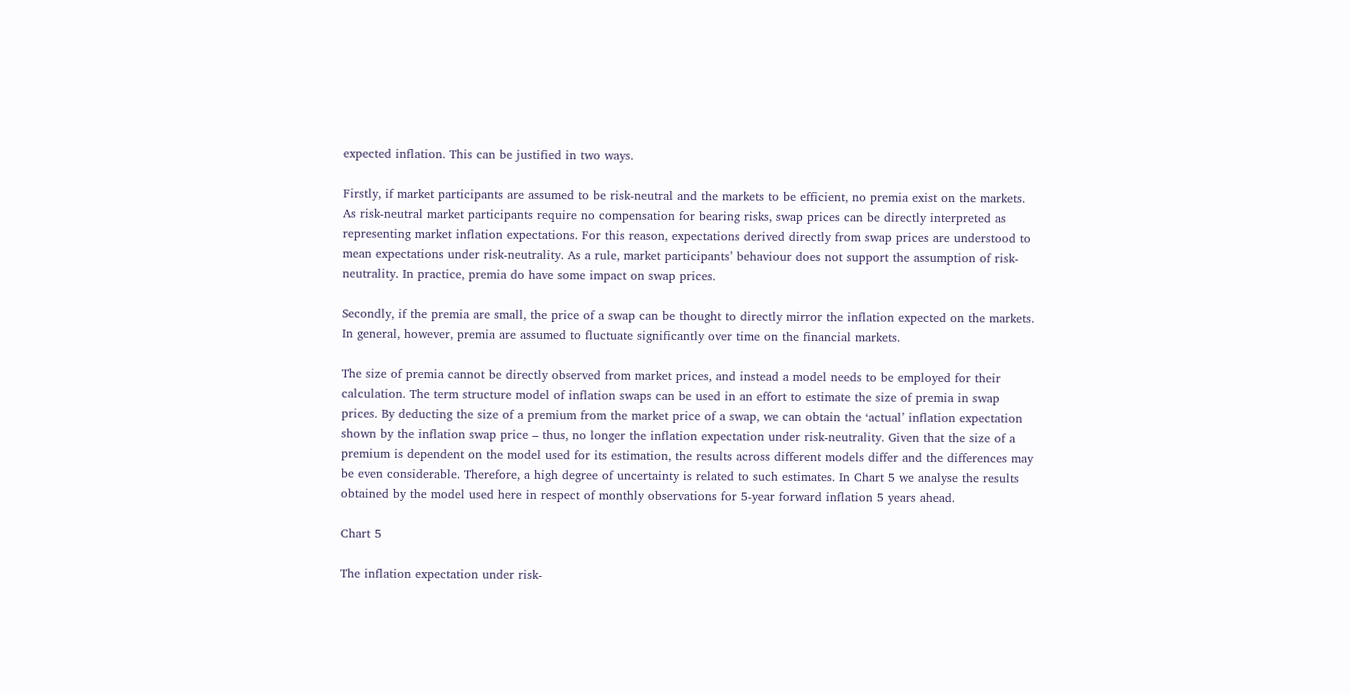expected inflation. This can be justified in two ways.

Firstly, if market participants are assumed to be risk-neutral and the markets to be efficient, no premia exist on the markets. As risk-neutral market participants require no compensation for bearing risks, swap prices can be directly interpreted as representing market inflation expectations. For this reason, expectations derived directly from swap prices are understood to mean expectations under risk-neutrality. As a rule, market participants’ behaviour does not support the assumption of risk-neutrality. In practice, premia do have some impact on swap prices.

Secondly, if the premia are small, the price of a swap can be thought to directly mirror the inflation expected on the markets. In general, however, premia are assumed to fluctuate significantly over time on the financial markets.

The size of premia cannot be directly observed from market prices, and instead a model needs to be employed for their calculation. The term structure model of inflation swaps can be used in an effort to estimate the size of premia in swap prices. By deducting the size of a premium from the market price of a swap, we can obtain the ‘actual’ inflation expectation shown by the inflation swap price – thus, no longer the inflation expectation under risk-neutrality. Given that the size of a premium is dependent on the model used for its estimation, the results across different models differ and the differences may be even considerable. Therefore, a high degree of uncertainty is related to such estimates. In Chart 5 we analyse the results obtained by the model used here in respect of monthly observations for 5-year forward inflation 5 years ahead.

Chart 5

The inflation expectation under risk-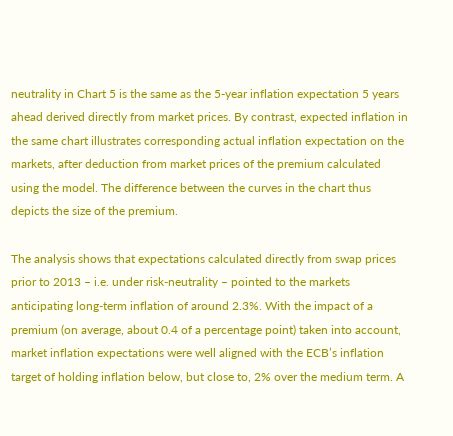neutrality in Chart 5 is the same as the 5-year inflation expectation 5 years ahead derived directly from market prices. By contrast, expected inflation in the same chart illustrates corresponding actual inflation expectation on the markets, after deduction from market prices of the premium calculated using the model. The difference between the curves in the chart thus depicts the size of the premium.

The analysis shows that expectations calculated directly from swap prices prior to 2013 – i.e. under risk-neutrality – pointed to the markets anticipating long-term inflation of around 2.3%. With the impact of a premium (on average, about 0.4 of a percentage point) taken into account, market inflation expectations were well aligned with the ECB’s inflation target of holding inflation below, but close to, 2% over the medium term. A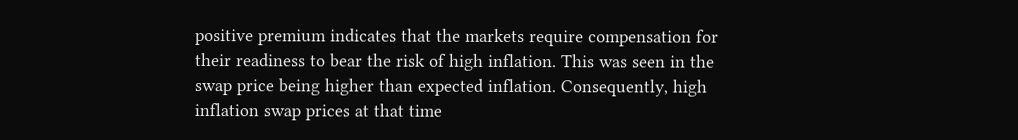positive premium indicates that the markets require compensation for their readiness to bear the risk of high inflation. This was seen in the swap price being higher than expected inflation. Consequently, high inflation swap prices at that time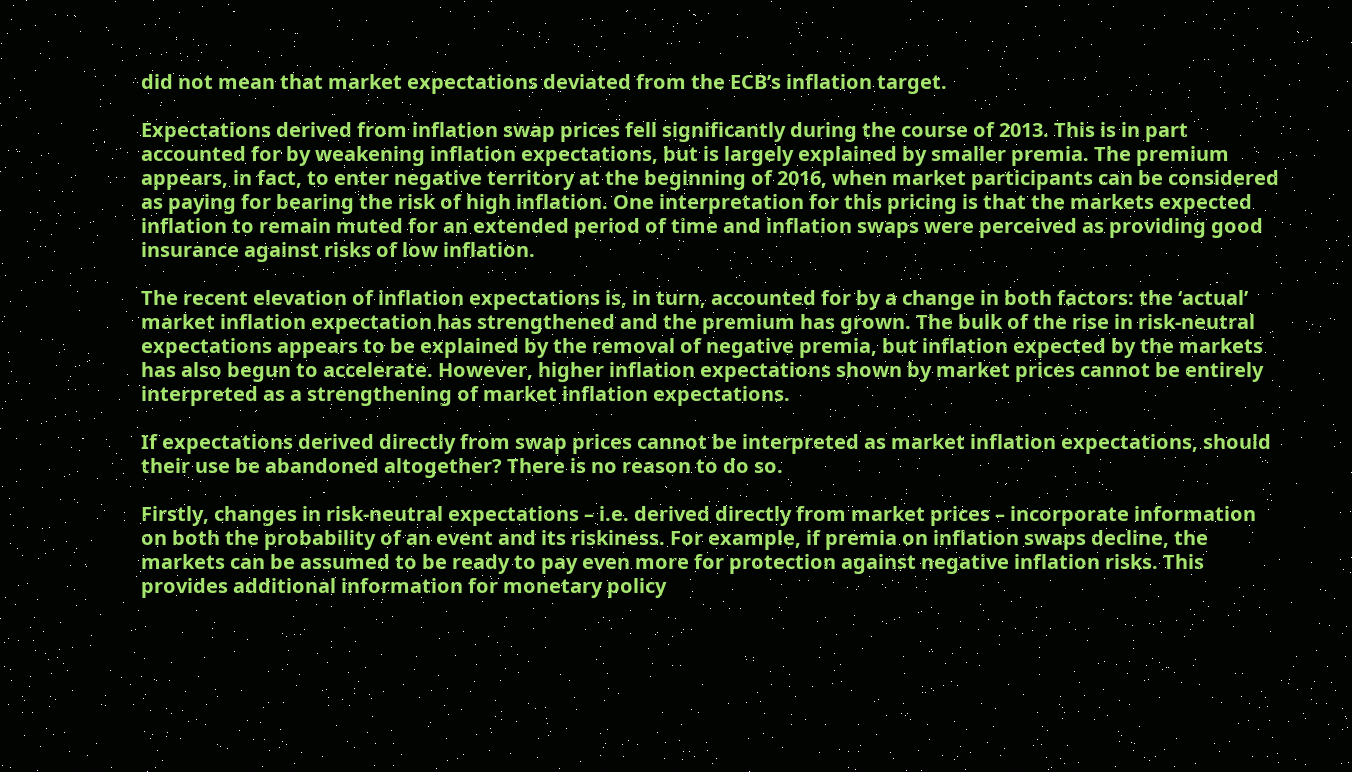did not mean that market expectations deviated from the ECB’s inflation target.

Expectations derived from inflation swap prices fell significantly during the course of 2013. This is in part accounted for by weakening inflation expectations, but is largely explained by smaller premia. The premium appears, in fact, to enter negative territory at the beginning of 2016, when market participants can be considered as paying for bearing the risk of high inflation. One interpretation for this pricing is that the markets expected inflation to remain muted for an extended period of time and inflation swaps were perceived as providing good insurance against risks of low inflation.

The recent elevation of inflation expectations is, in turn, accounted for by a change in both factors: the ‘actual’ market inflation expectation has strengthened and the premium has grown. The bulk of the rise in risk-neutral expectations appears to be explained by the removal of negative premia, but inflation expected by the markets has also begun to accelerate. However, higher inflation expectations shown by market prices cannot be entirely interpreted as a strengthening of market inflation expectations.

If expectations derived directly from swap prices cannot be interpreted as market inflation expectations, should their use be abandoned altogether? There is no reason to do so.

Firstly, changes in risk-neutral expectations – i.e. derived directly from market prices – incorporate information on both the probability of an event and its riskiness. For example, if premia on inflation swaps decline, the markets can be assumed to be ready to pay even more for protection against negative inflation risks. This provides additional information for monetary policy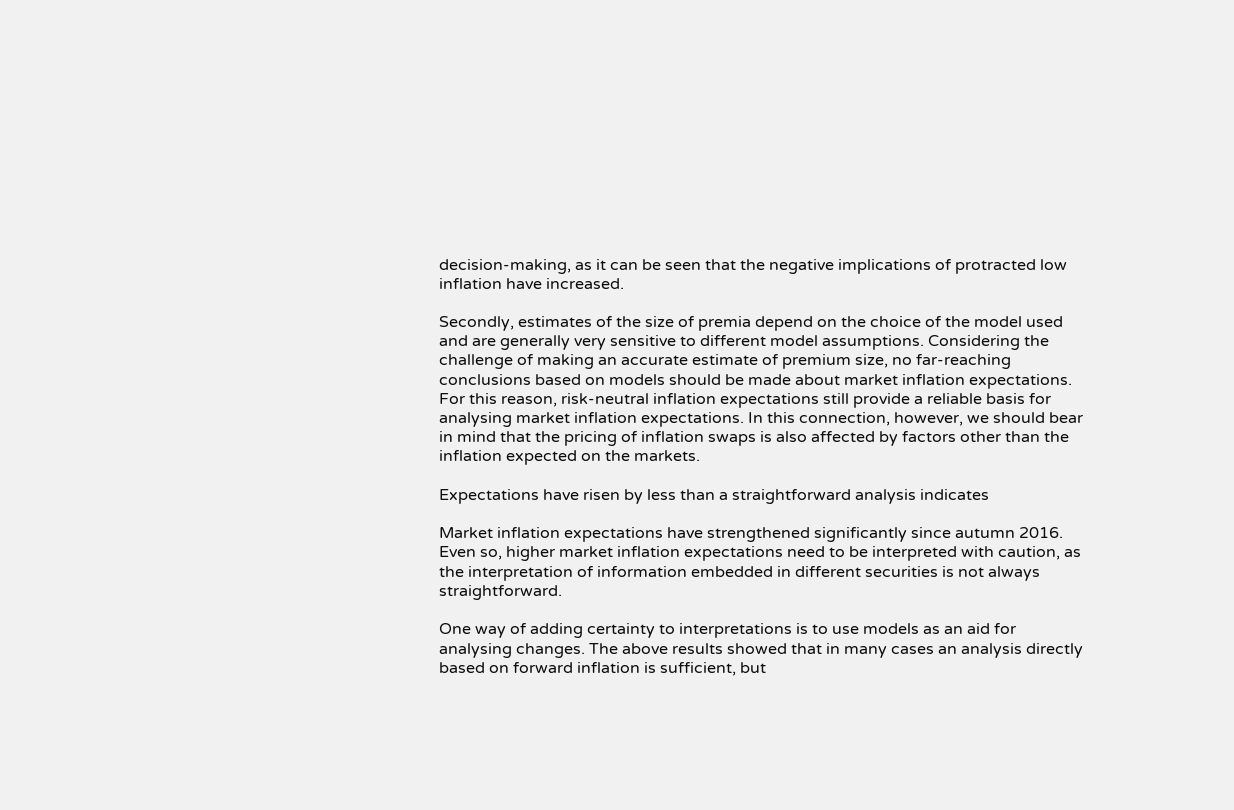decision-making, as it can be seen that the negative implications of protracted low inflation have increased.

Secondly, estimates of the size of premia depend on the choice of the model used and are generally very sensitive to different model assumptions. Considering the challenge of making an accurate estimate of premium size, no far-reaching conclusions based on models should be made about market inflation expectations. For this reason, risk-neutral inflation expectations still provide a reliable basis for analysing market inflation expectations. In this connection, however, we should bear in mind that the pricing of inflation swaps is also affected by factors other than the inflation expected on the markets.

Expectations have risen by less than a straightforward analysis indicates

Market inflation expectations have strengthened significantly since autumn 2016. Even so, higher market inflation expectations need to be interpreted with caution, as the interpretation of information embedded in different securities is not always straightforward.

One way of adding certainty to interpretations is to use models as an aid for analysing changes. The above results showed that in many cases an analysis directly based on forward inflation is sufficient, but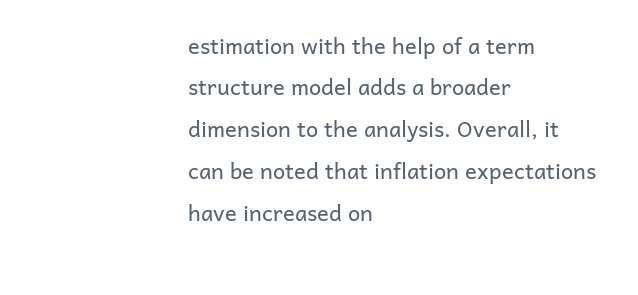estimation with the help of a term structure model adds a broader dimension to the analysis. Overall, it can be noted that inflation expectations have increased on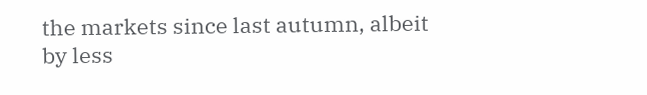the markets since last autumn, albeit by less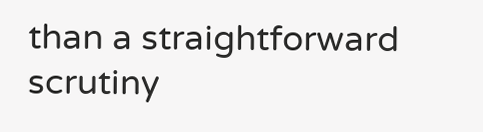than a straightforward scrutiny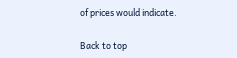of prices would indicate.

Back to top